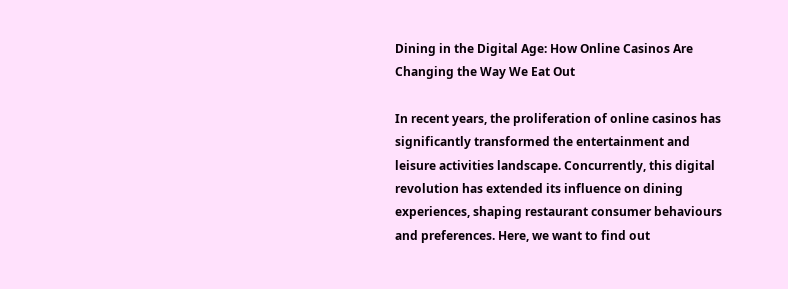Dining in the Digital Age: How Online Casinos Are Changing the Way We Eat Out

In recent years, the proliferation of online casinos has significantly transformed the entertainment and leisure activities landscape. Concurrently, this digital revolution has extended its influence on dining experiences, shaping restaurant consumer behaviours and preferences. Here, we want to find out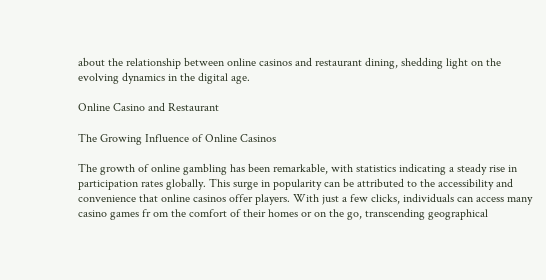about the relationship between online casinos and restaurant dining, shedding light on the evolving dynamics in the digital age.

Online Casino and Restaurant

The Growing Influence of Online Casinos

The growth of online gambling has been remarkable, with statistics indicating a steady rise in participation rates globally. This surge in popularity can be attributed to the accessibility and convenience that online casinos offer players. With just a few clicks, individuals can access many casino games fr om the comfort of their homes or on the go, transcending geographical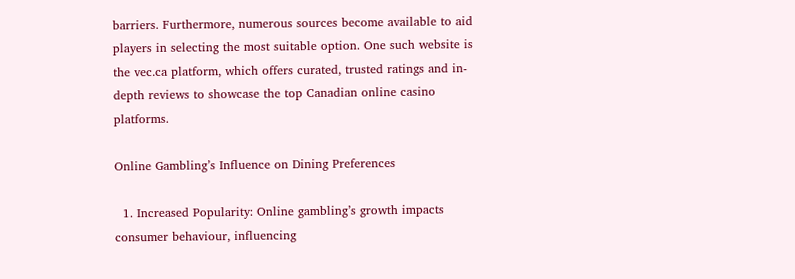barriers. Furthermore, numerous sources become available to aid players in selecting the most suitable option. One such website is the vec.ca platform, which offers curated, trusted ratings and in-depth reviews to showcase the top Canadian online casino platforms.

Online Gambling’s Influence on Dining Preferences

  1. Increased Popularity: Online gambling’s growth impacts consumer behaviour, influencing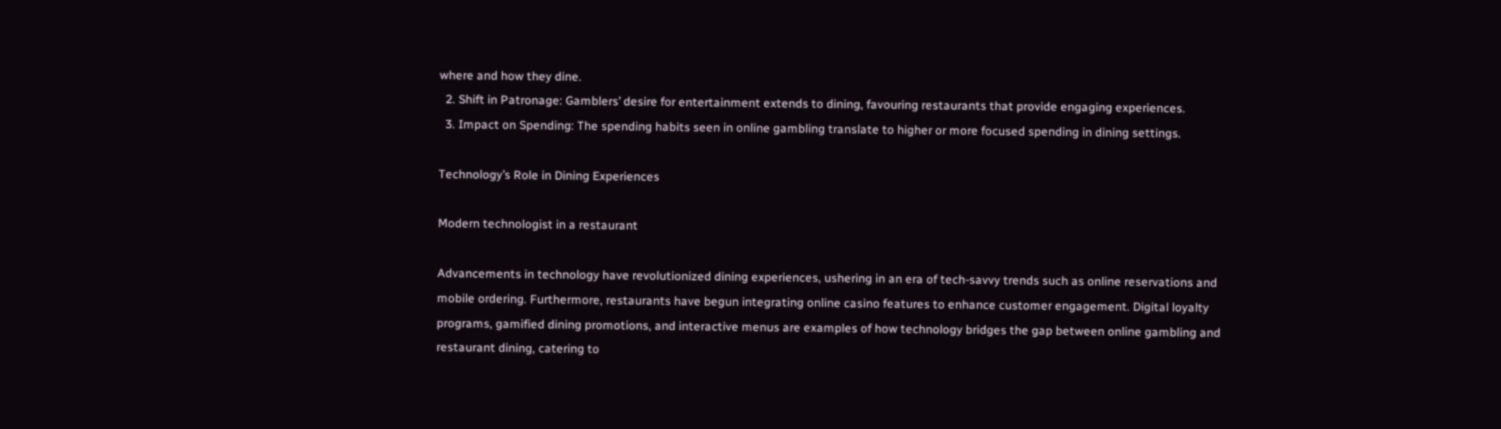where and how they dine.
  2. Shift in Patronage: Gamblers’ desire for entertainment extends to dining, favouring restaurants that provide engaging experiences.
  3. Impact on Spending: The spending habits seen in online gambling translate to higher or more focused spending in dining settings.

Technology’s Role in Dining Experiences

Modern technologist in a restaurant

Advancements in technology have revolutionized dining experiences, ushering in an era of tech-savvy trends such as online reservations and mobile ordering. Furthermore, restaurants have begun integrating online casino features to enhance customer engagement. Digital loyalty programs, gamified dining promotions, and interactive menus are examples of how technology bridges the gap between online gambling and restaurant dining, catering to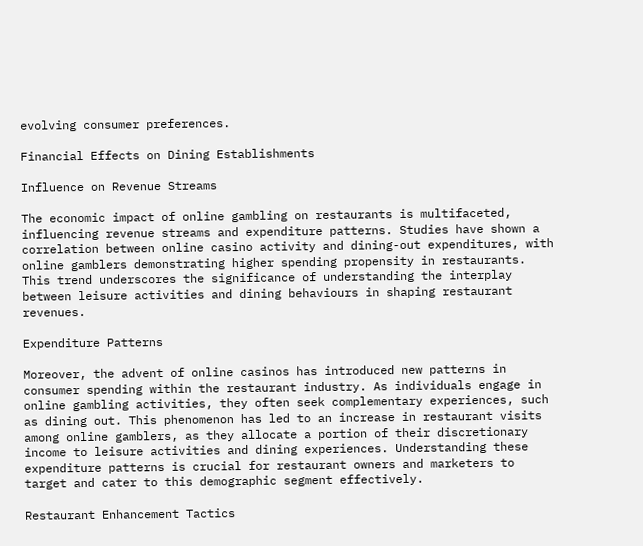evolving consumer preferences.

Financial Effects on Dining Establishments

Influence on Revenue Streams

The economic impact of online gambling on restaurants is multifaceted, influencing revenue streams and expenditure patterns. Studies have shown a correlation between online casino activity and dining-out expenditures, with online gamblers demonstrating higher spending propensity in restaurants. This trend underscores the significance of understanding the interplay between leisure activities and dining behaviours in shaping restaurant revenues.

Expenditure Patterns

Moreover, the advent of online casinos has introduced new patterns in consumer spending within the restaurant industry. As individuals engage in online gambling activities, they often seek complementary experiences, such as dining out. This phenomenon has led to an increase in restaurant visits among online gamblers, as they allocate a portion of their discretionary income to leisure activities and dining experiences. Understanding these expenditure patterns is crucial for restaurant owners and marketers to target and cater to this demographic segment effectively.

Restaurant Enhancement Tactics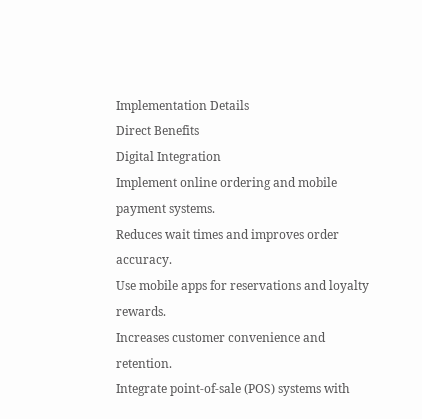Implementation Details
Direct Benefits
Digital Integration
Implement online ordering and mobile payment systems.
Reduces wait times and improves order accuracy.
Use mobile apps for reservations and loyalty rewards.
Increases customer convenience and retention.
Integrate point-of-sale (POS) systems with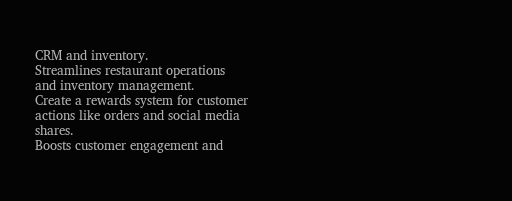CRM and inventory.
Streamlines restaurant operations and inventory management.
Create a rewards system for customer actions like orders and social media shares.
Boosts customer engagement and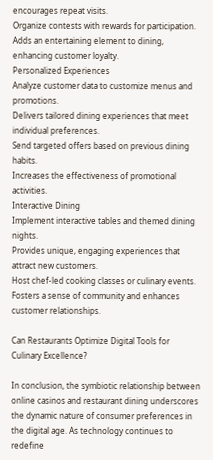encourages repeat visits.
Organize contests with rewards for participation.
Adds an entertaining element to dining, enhancing customer loyalty.
Personalized Experiences
Analyze customer data to customize menus and promotions.
Delivers tailored dining experiences that meet individual preferences.
Send targeted offers based on previous dining habits.
Increases the effectiveness of promotional activities.
Interactive Dining
Implement interactive tables and themed dining nights.
Provides unique, engaging experiences that attract new customers.
Host chef-led cooking classes or culinary events.
Fosters a sense of community and enhances customer relationships.

Can Restaurants Optimize Digital Tools for Culinary Excellence?

In conclusion, the symbiotic relationship between online casinos and restaurant dining underscores the dynamic nature of consumer preferences in the digital age. As technology continues to redefine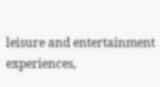leisure and entertainment experiences,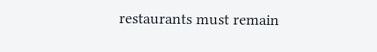restaurants must remain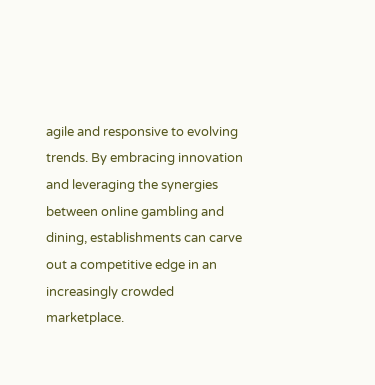agile and responsive to evolving trends. By embracing innovation and leveraging the synergies between online gambling and dining, establishments can carve out a competitive edge in an increasingly crowded marketplace.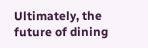Ultimately, the future of dining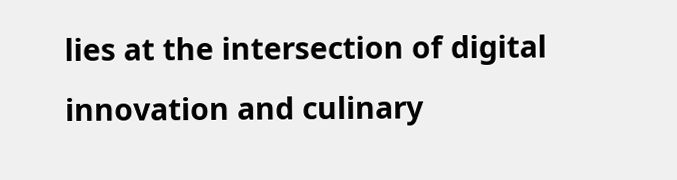lies at the intersection of digital innovation and culinary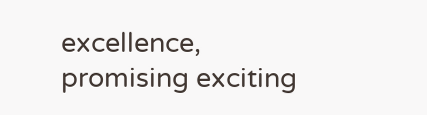excellence, promising exciting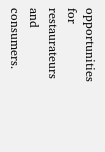opportunities for restaurateurs and consumers.